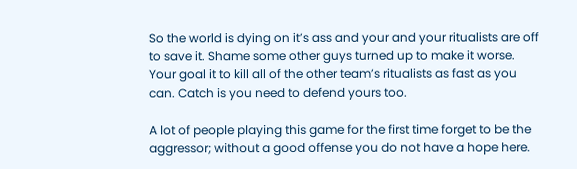So the world is dying on it’s ass and your and your ritualists are off to save it. Shame some other guys turned up to make it worse. Your goal it to kill all of the other team’s ritualists as fast as you can. Catch is you need to defend yours too.

A lot of people playing this game for the first time forget to be the aggressor; without a good offense you do not have a hope here.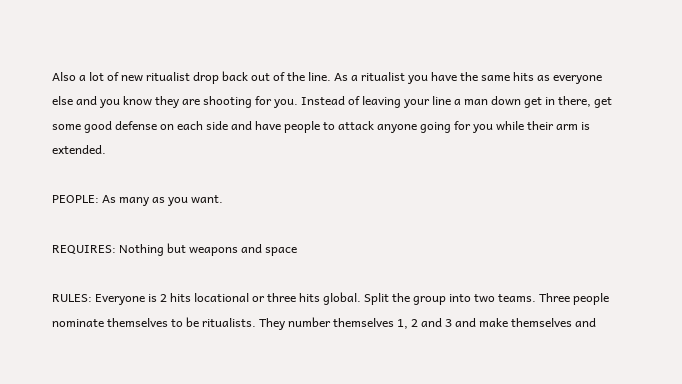Also a lot of new ritualist drop back out of the line. As a ritualist you have the same hits as everyone else and you know they are shooting for you. Instead of leaving your line a man down get in there, get some good defense on each side and have people to attack anyone going for you while their arm is extended.

PEOPLE: As many as you want.

REQUIRES: Nothing but weapons and space

RULES: Everyone is 2 hits locational or three hits global. Split the group into two teams. Three people nominate themselves to be ritualists. They number themselves 1, 2 and 3 and make themselves and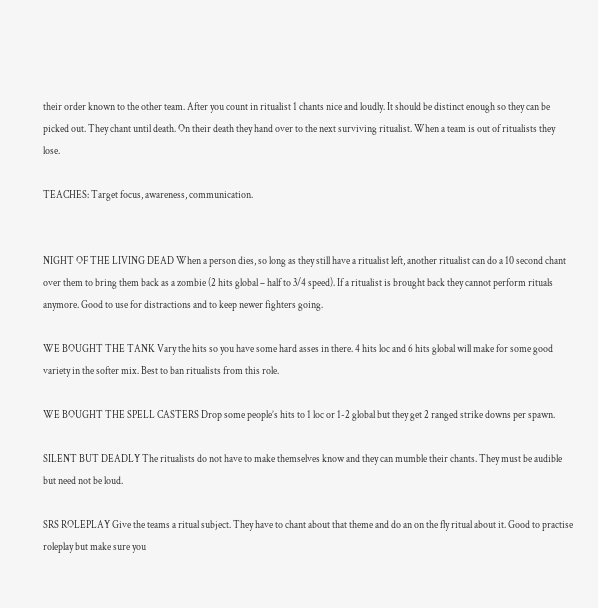their order known to the other team. After you count in ritualist 1 chants nice and loudly. It should be distinct enough so they can be picked out. They chant until death. On their death they hand over to the next surviving ritualist. When a team is out of ritualists they lose.

TEACHES: Target focus, awareness, communication.


NIGHT OF THE LIVING DEAD When a person dies, so long as they still have a ritualist left, another ritualist can do a 10 second chant over them to bring them back as a zombie (2 hits global – half to 3/4 speed). If a ritualist is brought back they cannot perform rituals anymore. Good to use for distractions and to keep newer fighters going.

WE BOUGHT THE TANK Vary the hits so you have some hard asses in there. 4 hits loc and 6 hits global will make for some good variety in the softer mix. Best to ban ritualists from this role.

WE BOUGHT THE SPELL CASTERS Drop some people’s hits to 1 loc or 1-2 global but they get 2 ranged strike downs per spawn.

SILENT BUT DEADLY The ritualists do not have to make themselves know and they can mumble their chants. They must be audible but need not be loud.

SRS ROLEPLAY Give the teams a ritual subject. They have to chant about that theme and do an on the fly ritual about it. Good to practise roleplay but make sure you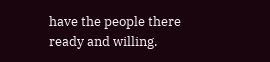have the people there ready and willing.